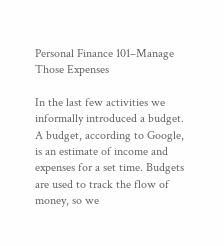Personal Finance 101–Manage Those Expenses

In the last few activities we informally introduced a budget. A budget, according to Google, is an estimate of income and expenses for a set time. Budgets are used to track the flow of money, so we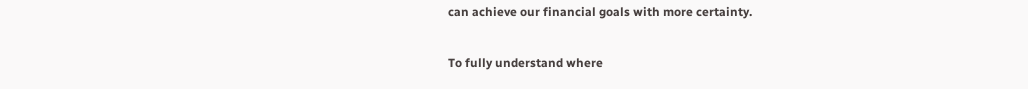can achieve our financial goals with more certainty.

To fully understand where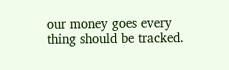our money goes every thing should be tracked.